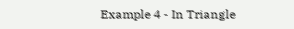Example 4 - In Triangle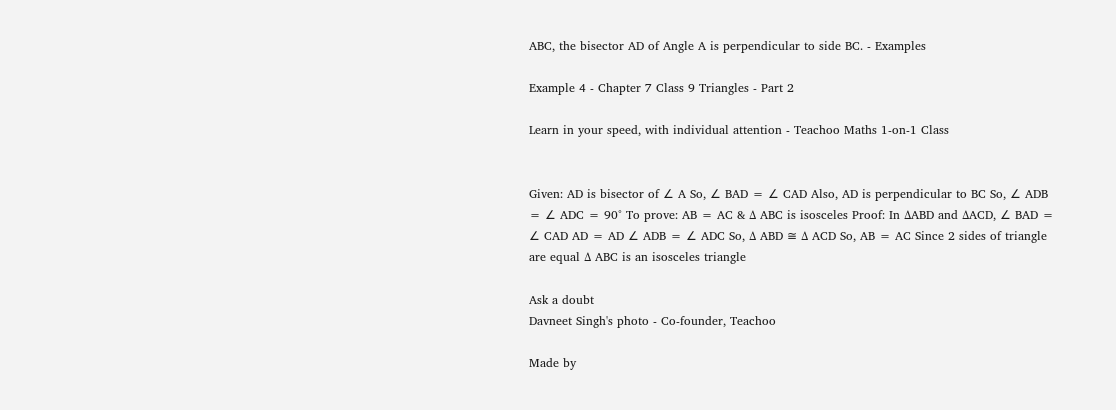ABC, the bisector AD of Angle A is perpendicular to side BC. - Examples

Example 4 - Chapter 7 Class 9 Triangles - Part 2

Learn in your speed, with individual attention - Teachoo Maths 1-on-1 Class


Given: AD is bisector of ∠ A So, ∠ BAD = ∠ CAD Also, AD is perpendicular to BC So, ∠ ADB = ∠ ADC = 90° To prove: AB = AC & Δ ABC is isosceles Proof: In ΔABD and ΔACD, ∠ BAD = ∠ CAD AD = AD ∠ ADB = ∠ ADC So, Δ ABD ≅ Δ ACD So, AB = AC Since 2 sides of triangle are equal Δ ABC is an isosceles triangle

Ask a doubt
Davneet Singh's photo - Co-founder, Teachoo

Made by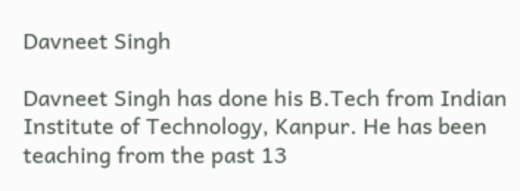Davneet Singh

Davneet Singh has done his B.Tech from Indian Institute of Technology, Kanpur. He has been teaching from the past 13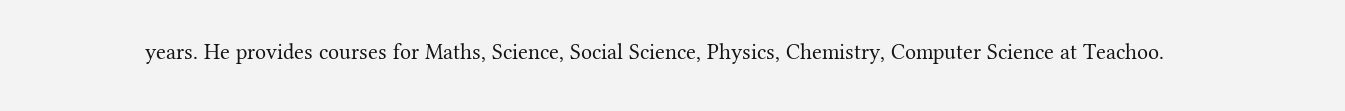years. He provides courses for Maths, Science, Social Science, Physics, Chemistry, Computer Science at Teachoo.